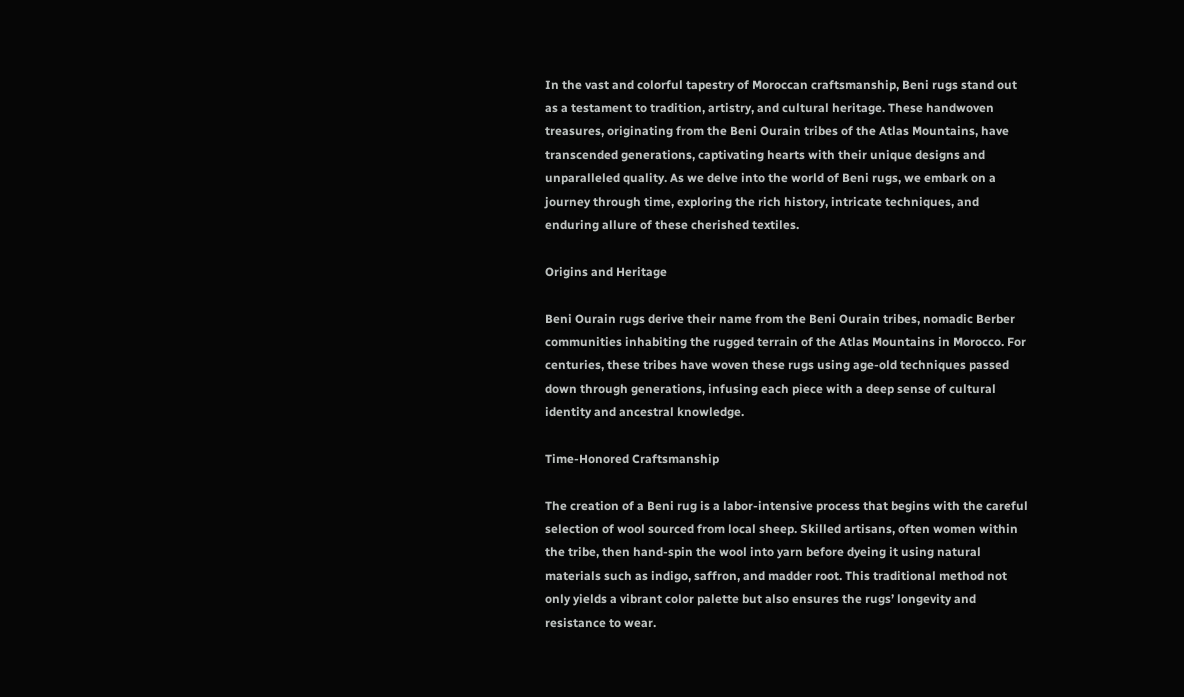In the vast and colorful tapestry of Moroccan craftsmanship, Beni rugs stand out as a testament to tradition, artistry, and cultural heritage. These handwoven treasures, originating from the Beni Ourain tribes of the Atlas Mountains, have transcended generations, captivating hearts with their unique designs and unparalleled quality. As we delve into the world of Beni rugs, we embark on a journey through time, exploring the rich history, intricate techniques, and enduring allure of these cherished textiles.

Origins and Heritage

Beni Ourain rugs derive their name from the Beni Ourain tribes, nomadic Berber communities inhabiting the rugged terrain of the Atlas Mountains in Morocco. For centuries, these tribes have woven these rugs using age-old techniques passed down through generations, infusing each piece with a deep sense of cultural identity and ancestral knowledge.

Time-Honored Craftsmanship

The creation of a Beni rug is a labor-intensive process that begins with the careful selection of wool sourced from local sheep. Skilled artisans, often women within the tribe, then hand-spin the wool into yarn before dyeing it using natural materials such as indigo, saffron, and madder root. This traditional method not only yields a vibrant color palette but also ensures the rugs’ longevity and resistance to wear.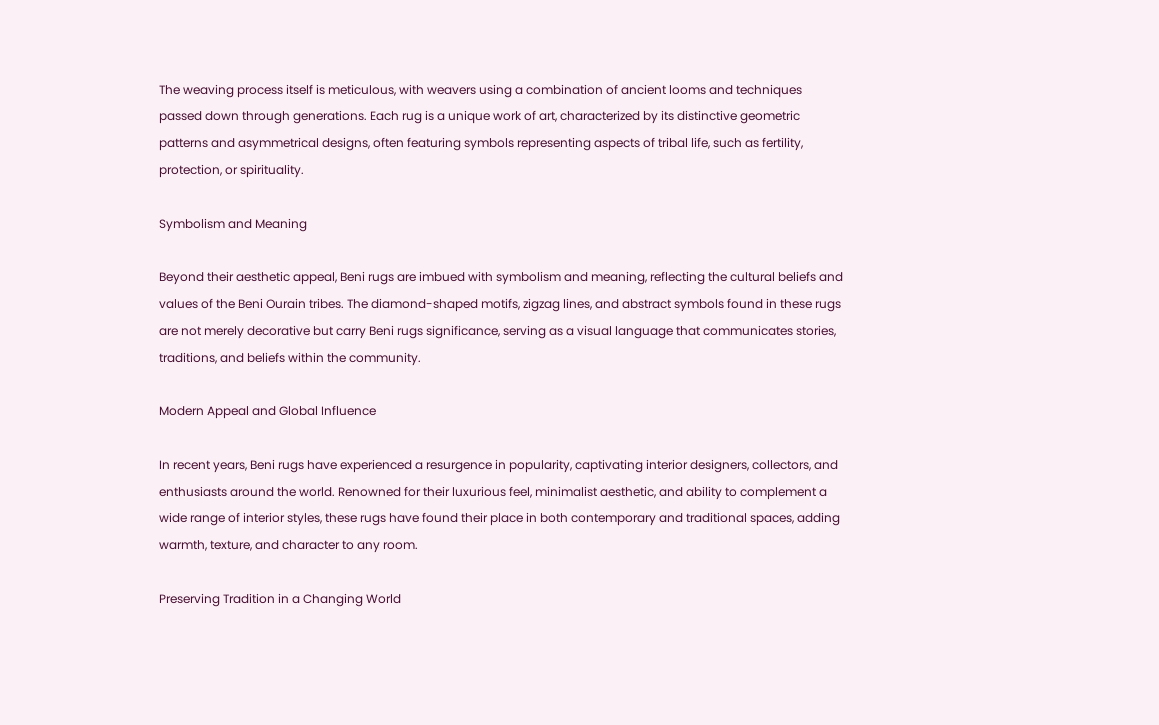The weaving process itself is meticulous, with weavers using a combination of ancient looms and techniques passed down through generations. Each rug is a unique work of art, characterized by its distinctive geometric patterns and asymmetrical designs, often featuring symbols representing aspects of tribal life, such as fertility, protection, or spirituality.

Symbolism and Meaning

Beyond their aesthetic appeal, Beni rugs are imbued with symbolism and meaning, reflecting the cultural beliefs and values of the Beni Ourain tribes. The diamond-shaped motifs, zigzag lines, and abstract symbols found in these rugs are not merely decorative but carry Beni rugs significance, serving as a visual language that communicates stories, traditions, and beliefs within the community.

Modern Appeal and Global Influence

In recent years, Beni rugs have experienced a resurgence in popularity, captivating interior designers, collectors, and enthusiasts around the world. Renowned for their luxurious feel, minimalist aesthetic, and ability to complement a wide range of interior styles, these rugs have found their place in both contemporary and traditional spaces, adding warmth, texture, and character to any room.

Preserving Tradition in a Changing World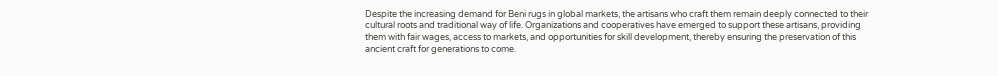Despite the increasing demand for Beni rugs in global markets, the artisans who craft them remain deeply connected to their cultural roots and traditional way of life. Organizations and cooperatives have emerged to support these artisans, providing them with fair wages, access to markets, and opportunities for skill development, thereby ensuring the preservation of this ancient craft for generations to come.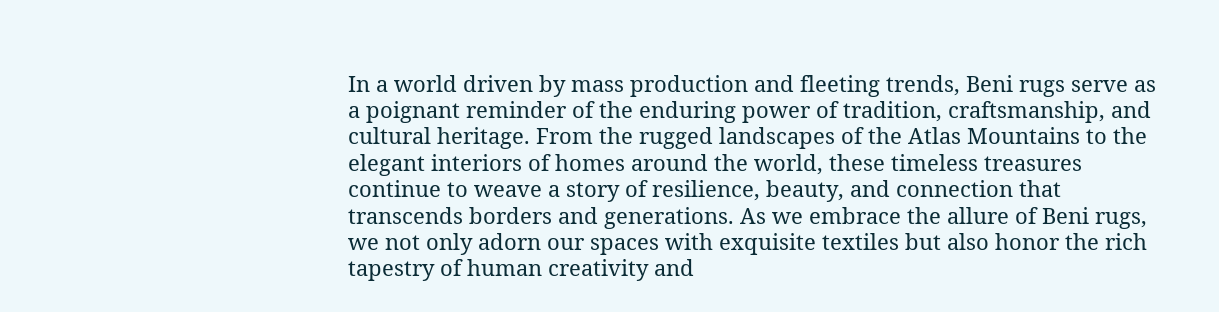In a world driven by mass production and fleeting trends, Beni rugs serve as a poignant reminder of the enduring power of tradition, craftsmanship, and cultural heritage. From the rugged landscapes of the Atlas Mountains to the elegant interiors of homes around the world, these timeless treasures continue to weave a story of resilience, beauty, and connection that transcends borders and generations. As we embrace the allure of Beni rugs, we not only adorn our spaces with exquisite textiles but also honor the rich tapestry of human creativity and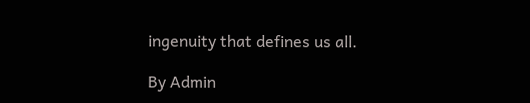ingenuity that defines us all.

By Admin